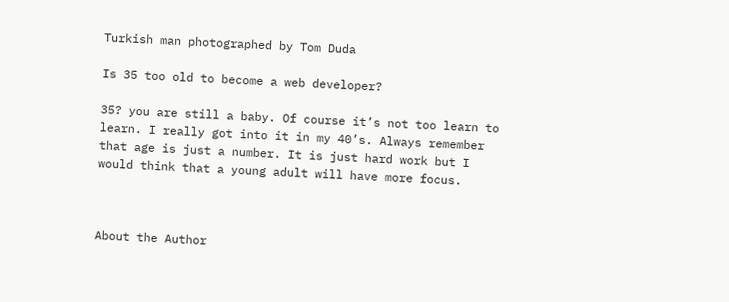Turkish man photographed by Tom Duda

Is 35 too old to become a web developer?

35? you are still a baby. Of course it’s not too learn to learn. I really got into it in my 40’s. Always remember that age is just a number. It is just hard work but I would think that a young adult will have more focus.



About the Author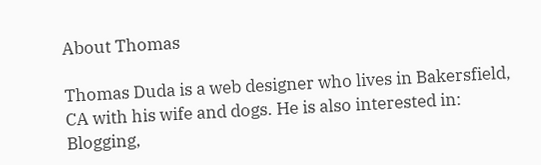About Thomas

Thomas Duda is a web designer who lives in Bakersfield, CA with his wife and dogs. He is also interested in: Blogging,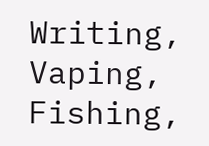Writing, Vaping, Fishing,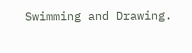Swimming and Drawing.